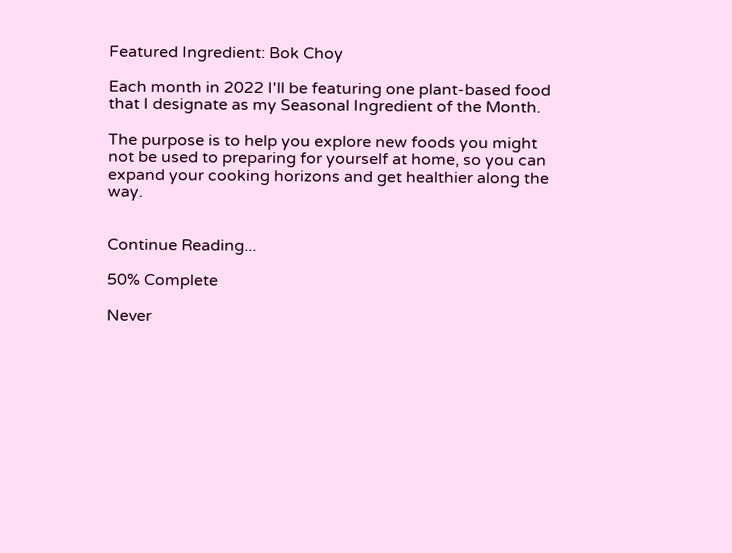Featured Ingredient: Bok Choy

Each month in 2022 I'll be featuring one plant-based food that I designate as my Seasonal Ingredient of the Month.

The purpose is to help you explore new foods you might not be used to preparing for yourself at home, so you can expand your cooking horizons and get healthier along the way.


Continue Reading...

50% Complete

Never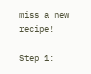miss a new recipe!

Step 1: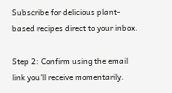Subscribe for delicious plant-based recipes direct to your inbox.

Step 2: Confirm using the email link you'll receive momentarily.